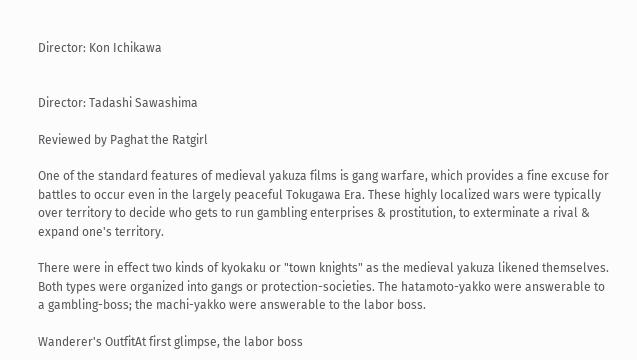Director: Kon Ichikawa


Director: Tadashi Sawashima

Reviewed by Paghat the Ratgirl

One of the standard features of medieval yakuza films is gang warfare, which provides a fine excuse for battles to occur even in the largely peaceful Tokugawa Era. These highly localized wars were typically over territory to decide who gets to run gambling enterprises & prostitution, to exterminate a rival & expand one's territory.

There were in effect two kinds of kyokaku or "town knights" as the medieval yakuza likened themselves. Both types were organized into gangs or protection-societies. The hatamoto-yakko were answerable to a gambling-boss; the machi-yakko were answerable to the labor boss.

Wanderer's OutfitAt first glimpse, the labor boss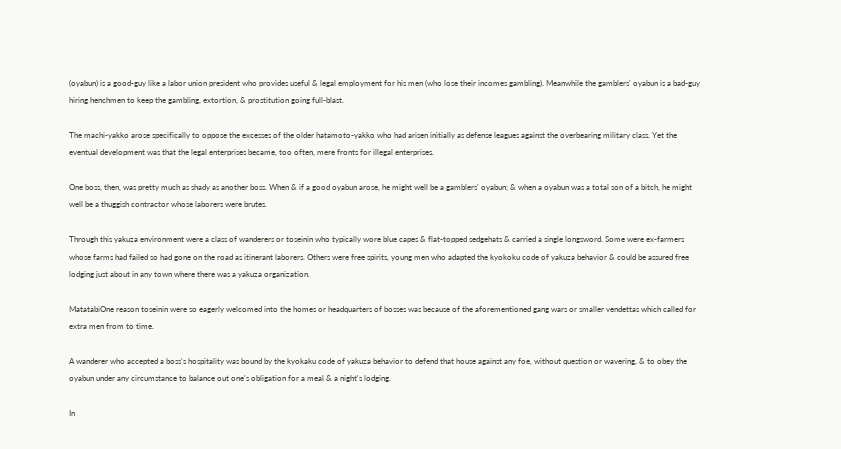(oyabun) is a good-guy like a labor union president who provides useful & legal employment for his men (who lose their incomes gambling). Meanwhile the gamblers' oyabun is a bad-guy hiring henchmen to keep the gambling, extortion, & prostitution going full-blast.

The machi-yakko arose specifically to oppose the excesses of the older hatamoto-yakko who had arisen initially as defense leagues against the overbearing military class. Yet the eventual development was that the legal enterprises became, too often, mere fronts for illegal enterprises.

One boss, then, was pretty much as shady as another boss. When & if a good oyabun arose, he might well be a gamblers' oyabun; & when a oyabun was a total son of a bitch, he might well be a thuggish contractor whose laborers were brutes.

Through this yakuza environment were a class of wanderers or toseinin who typically wore blue capes & flat-topped sedgehats & carried a single longsword. Some were ex-farmers whose farms had failed so had gone on the road as itinerant laborers. Others were free spirits, young men who adapted the kyokoku code of yakuza behavior & could be assured free lodging just about in any town where there was a yakuza organization.

MatatabiOne reason toseinin were so eagerly welcomed into the homes or headquarters of bosses was because of the aforementioned gang wars or smaller vendettas which called for extra men from to time.

A wanderer who accepted a boss's hospitality was bound by the kyokaku code of yakuza behavior to defend that house against any foe, without question or wavering, & to obey the oyabun under any circumstance to balance out one's obligation for a meal & a night's lodging.

In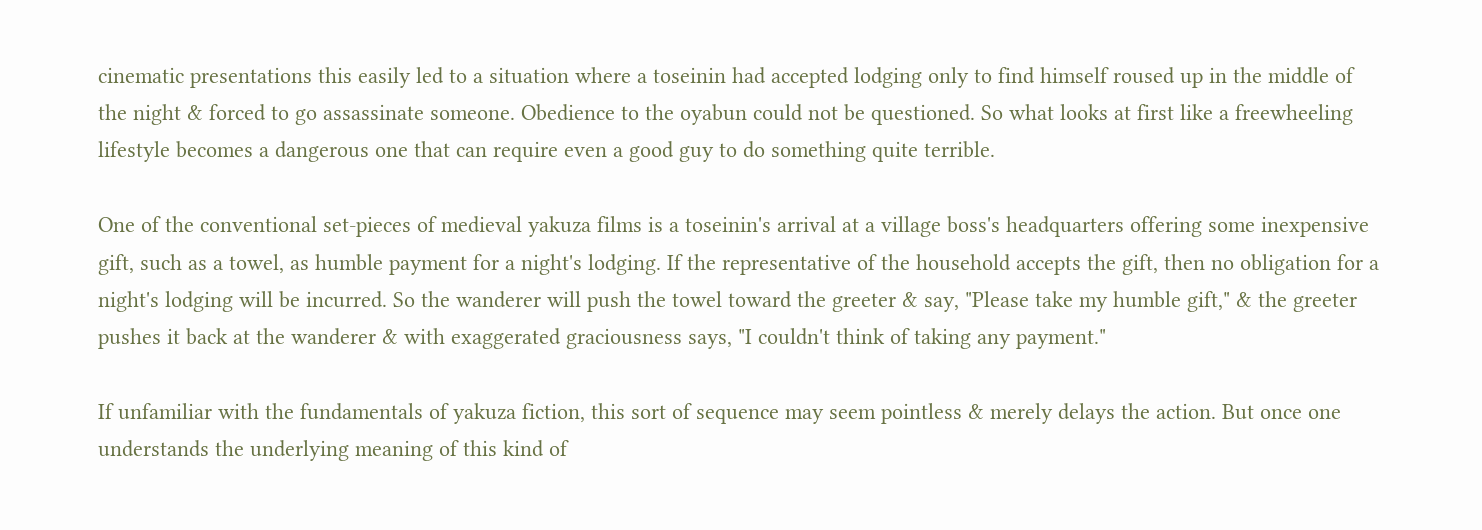cinematic presentations this easily led to a situation where a toseinin had accepted lodging only to find himself roused up in the middle of the night & forced to go assassinate someone. Obedience to the oyabun could not be questioned. So what looks at first like a freewheeling lifestyle becomes a dangerous one that can require even a good guy to do something quite terrible.

One of the conventional set-pieces of medieval yakuza films is a toseinin's arrival at a village boss's headquarters offering some inexpensive gift, such as a towel, as humble payment for a night's lodging. If the representative of the household accepts the gift, then no obligation for a night's lodging will be incurred. So the wanderer will push the towel toward the greeter & say, "Please take my humble gift," & the greeter pushes it back at the wanderer & with exaggerated graciousness says, "I couldn't think of taking any payment."

If unfamiliar with the fundamentals of yakuza fiction, this sort of sequence may seem pointless & merely delays the action. But once one understands the underlying meaning of this kind of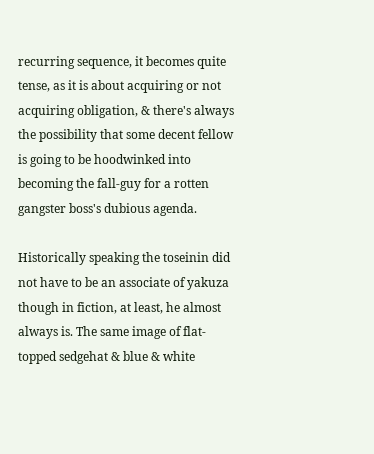recurring sequence, it becomes quite tense, as it is about acquiring or not acquiring obligation, & there's always the possibility that some decent fellow is going to be hoodwinked into becoming the fall-guy for a rotten gangster boss's dubious agenda.

Historically speaking the toseinin did not have to be an associate of yakuza though in fiction, at least, he almost always is. The same image of flat-topped sedgehat & blue & white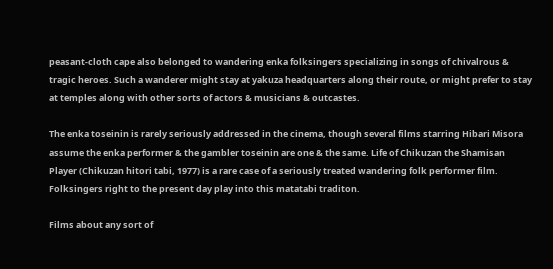peasant-cloth cape also belonged to wandering enka folksingers specializing in songs of chivalrous & tragic heroes. Such a wanderer might stay at yakuza headquarters along their route, or might prefer to stay at temples along with other sorts of actors & musicians & outcastes.

The enka toseinin is rarely seriously addressed in the cinema, though several films starring Hibari Misora assume the enka performer & the gambler toseinin are one & the same. Life of Chikuzan the Shamisan Player (Chikuzan hitori tabi, 1977) is a rare case of a seriously treated wandering folk performer film. Folksingers right to the present day play into this matatabi traditon.

Films about any sort of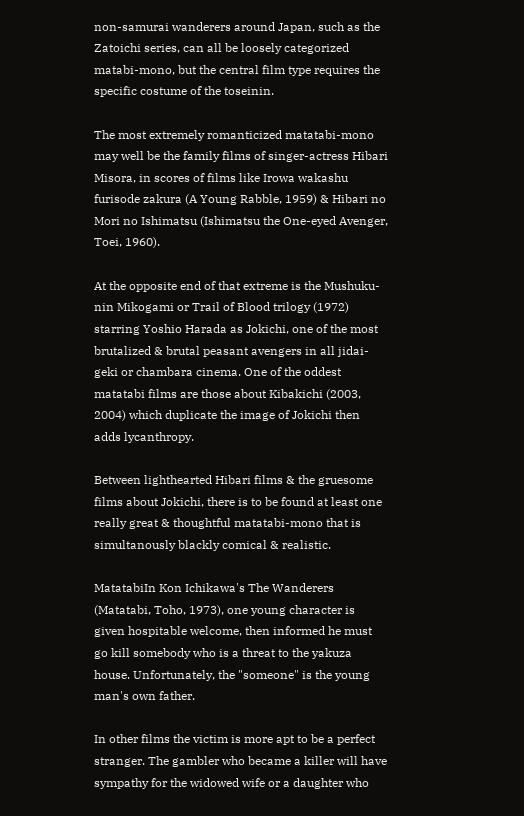non-samurai wanderers around Japan, such as the Zatoichi series, can all be loosely categorized matabi-mono, but the central film type requires the specific costume of the toseinin.

The most extremely romanticized matatabi-mono may well be the family films of singer-actress Hibari Misora, in scores of films like Irowa wakashu furisode zakura (A Young Rabble, 1959) & Hibari no Mori no Ishimatsu (Ishimatsu the One-eyed Avenger, Toei, 1960).

At the opposite end of that extreme is the Mushuku-nin Mikogami or Trail of Blood trilogy (1972) starring Yoshio Harada as Jokichi, one of the most brutalized & brutal peasant avengers in all jidai-geki or chambara cinema. One of the oddest matatabi films are those about Kibakichi (2003, 2004) which duplicate the image of Jokichi then adds lycanthropy.

Between lighthearted Hibari films & the gruesome films about Jokichi, there is to be found at least one really great & thoughtful matatabi-mono that is simultanously blackly comical & realistic.

MatatabiIn Kon Ichikawa's The Wanderers (Matatabi, Toho, 1973), one young character is given hospitable welcome, then informed he must go kill somebody who is a threat to the yakuza house. Unfortunately, the "someone" is the young man's own father.

In other films the victim is more apt to be a perfect stranger. The gambler who became a killer will have sympathy for the widowed wife or a daughter who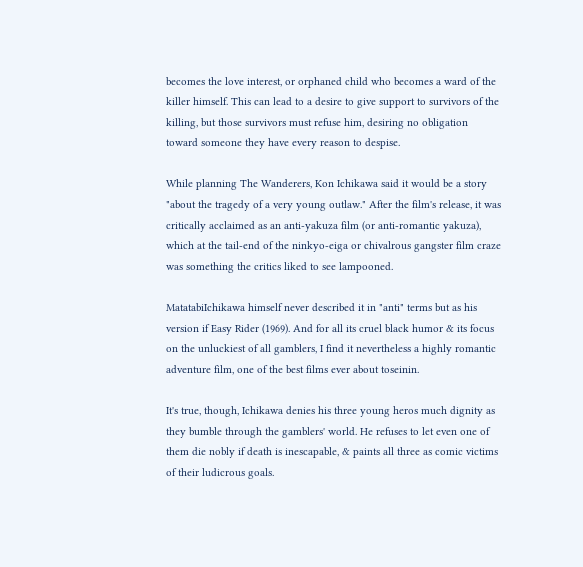becomes the love interest, or orphaned child who becomes a ward of the killer himself. This can lead to a desire to give support to survivors of the killing, but those survivors must refuse him, desiring no obligation toward someone they have every reason to despise.

While planning The Wanderers, Kon Ichikawa said it would be a story "about the tragedy of a very young outlaw." After the film's release, it was critically acclaimed as an anti-yakuza film (or anti-romantic yakuza), which at the tail-end of the ninkyo-eiga or chivalrous gangster film craze was something the critics liked to see lampooned.

MatatabiIchikawa himself never described it in "anti" terms but as his version if Easy Rider (1969). And for all its cruel black humor & its focus on the unluckiest of all gamblers, I find it nevertheless a highly romantic adventure film, one of the best films ever about toseinin.

It's true, though, Ichikawa denies his three young heros much dignity as they bumble through the gamblers' world. He refuses to let even one of them die nobly if death is inescapable, & paints all three as comic victims of their ludicrous goals.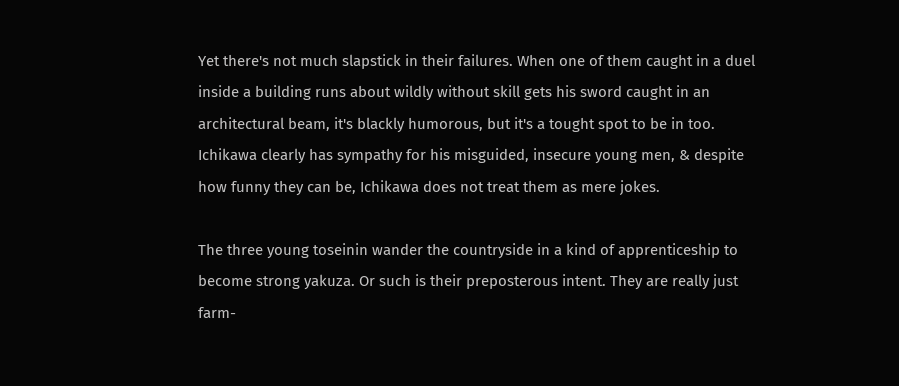Yet there's not much slapstick in their failures. When one of them caught in a duel inside a building runs about wildly without skill gets his sword caught in an architectural beam, it's blackly humorous, but it's a tought spot to be in too. Ichikawa clearly has sympathy for his misguided, insecure young men, & despite how funny they can be, Ichikawa does not treat them as mere jokes.

The three young toseinin wander the countryside in a kind of apprenticeship to become strong yakuza. Or such is their preposterous intent. They are really just farm-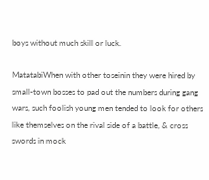boys without much skill or luck.

MatatabiWhen with other toseinin they were hired by small-town bosses to pad out the numbers during gang wars, such foolish young men tended to look for others like themselves on the rival side of a battle, & cross swords in mock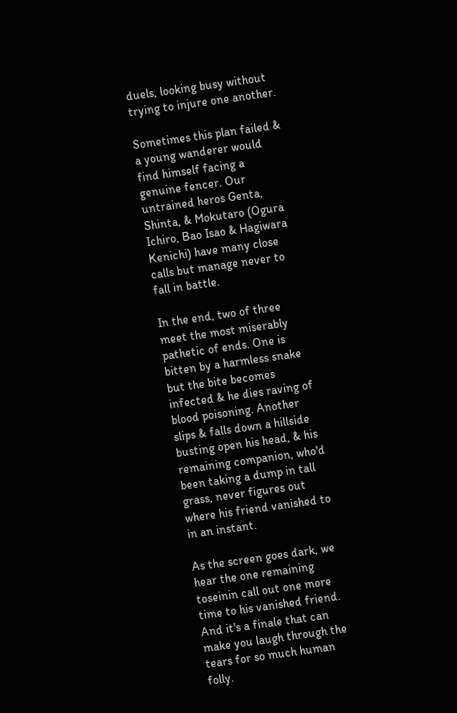duels, looking busy without trying to injure one another.

Sometimes this plan failed & a young wanderer would find himself facing a genuine fencer. Our untrained heros Genta, Shinta, & Mokutaro (Ogura Ichiro, Bao Isao & Hagiwara Kenichi) have many close calls but manage never to fall in battle.

In the end, two of three meet the most miserably pathetic of ends. One is bitten by a harmless snake but the bite becomes infected & he dies raving of blood poisoning. Another slips & falls down a hillside busting open his head, & his remaining companion, who'd been taking a dump in tall grass, never figures out where his friend vanished to in an instant.

As the screen goes dark, we hear the one remaining toseinin call out one more time to his vanished friend. And it's a finale that can make you laugh through the tears for so much human folly.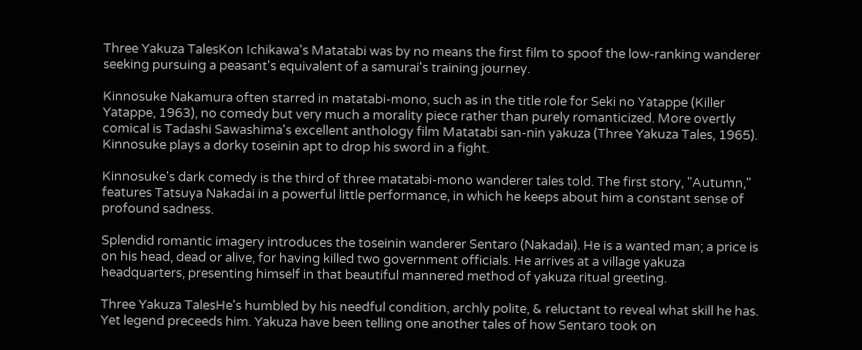Three Yakuza TalesKon Ichikawa's Matatabi was by no means the first film to spoof the low-ranking wanderer seeking pursuing a peasant's equivalent of a samurai's training journey.

Kinnosuke Nakamura often starred in matatabi-mono, such as in the title role for Seki no Yatappe (Killer Yatappe, 1963), no comedy but very much a morality piece rather than purely romanticized. More overtly comical is Tadashi Sawashima's excellent anthology film Matatabi san-nin yakuza (Three Yakuza Tales, 1965). Kinnosuke plays a dorky toseinin apt to drop his sword in a fight.

Kinnosuke's dark comedy is the third of three matatabi-mono wanderer tales told. The first story, "Autumn," features Tatsuya Nakadai in a powerful little performance, in which he keeps about him a constant sense of profound sadness.

Splendid romantic imagery introduces the toseinin wanderer Sentaro (Nakadai). He is a wanted man; a price is on his head, dead or alive, for having killed two government officials. He arrives at a village yakuza headquarters, presenting himself in that beautiful mannered method of yakuza ritual greeting.

Three Yakuza TalesHe's humbled by his needful condition, archly polite, & reluctant to reveal what skill he has. Yet legend preceeds him. Yakuza have been telling one another tales of how Sentaro took on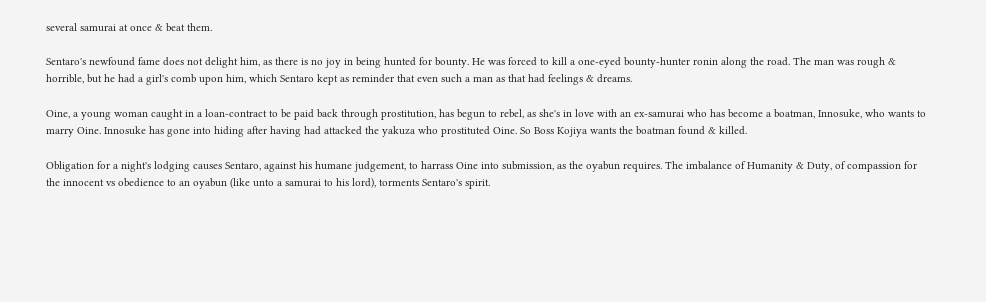several samurai at once & beat them.

Sentaro's newfound fame does not delight him, as there is no joy in being hunted for bounty. He was forced to kill a one-eyed bounty-hunter ronin along the road. The man was rough & horrible, but he had a girl's comb upon him, which Sentaro kept as reminder that even such a man as that had feelings & dreams.

Oine, a young woman caught in a loan-contract to be paid back through prostitution, has begun to rebel, as she's in love with an ex-samurai who has become a boatman, Innosuke, who wants to marry Oine. Innosuke has gone into hiding after having had attacked the yakuza who prostituted Oine. So Boss Kojiya wants the boatman found & killed.

Obligation for a night's lodging causes Sentaro, against his humane judgement, to harrass Oine into submission, as the oyabun requires. The imbalance of Humanity & Duty, of compassion for the innocent vs obedience to an oyabun (like unto a samurai to his lord), torments Sentaro's spirit.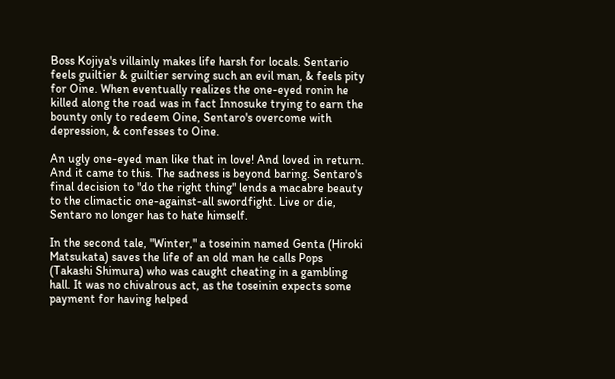Boss Kojiya's villainly makes life harsh for locals. Sentario feels guiltier & guiltier serving such an evil man, & feels pity for Oine. When eventually realizes the one-eyed ronin he killed along the road was in fact Innosuke trying to earn the bounty only to redeem Oine, Sentaro's overcome with depression, & confesses to Oine.

An ugly one-eyed man like that in love! And loved in return. And it came to this. The sadness is beyond baring. Sentaro's final decision to "do the right thing" lends a macabre beauty to the climactic one-against-all swordfight. Live or die, Sentaro no longer has to hate himself.

In the second tale, "Winter," a toseinin named Genta (Hiroki Matsukata) saves the life of an old man he calls Pops (Takashi Shimura) who was caught cheating in a gambling hall. It was no chivalrous act, as the toseinin expects some payment for having helped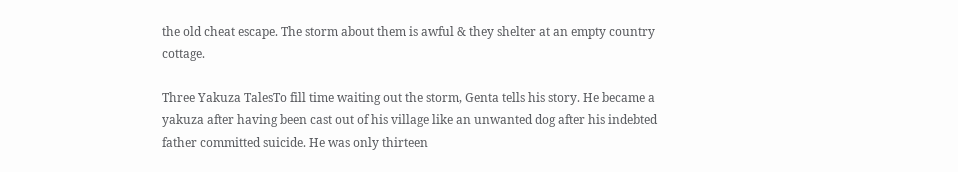the old cheat escape. The storm about them is awful & they shelter at an empty country cottage.

Three Yakuza TalesTo fill time waiting out the storm, Genta tells his story. He became a yakuza after having been cast out of his village like an unwanted dog after his indebted father committed suicide. He was only thirteen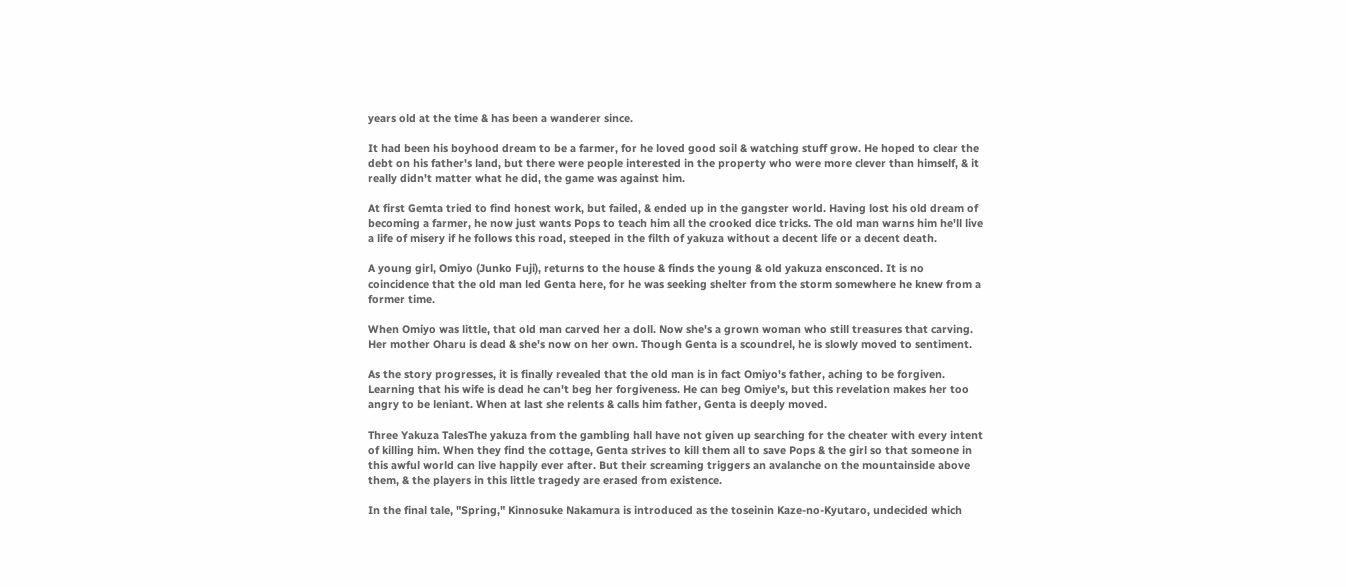years old at the time & has been a wanderer since.

It had been his boyhood dream to be a farmer, for he loved good soil & watching stuff grow. He hoped to clear the debt on his father's land, but there were people interested in the property who were more clever than himself, & it really didn't matter what he did, the game was against him.

At first Gemta tried to find honest work, but failed, & ended up in the gangster world. Having lost his old dream of becoming a farmer, he now just wants Pops to teach him all the crooked dice tricks. The old man warns him he'll live a life of misery if he follows this road, steeped in the filth of yakuza without a decent life or a decent death.

A young girl, Omiyo (Junko Fuji), returns to the house & finds the young & old yakuza ensconced. It is no coincidence that the old man led Genta here, for he was seeking shelter from the storm somewhere he knew from a former time.

When Omiyo was little, that old man carved her a doll. Now she's a grown woman who still treasures that carving. Her mother Oharu is dead & she's now on her own. Though Genta is a scoundrel, he is slowly moved to sentiment.

As the story progresses, it is finally revealed that the old man is in fact Omiyo's father, aching to be forgiven. Learning that his wife is dead he can't beg her forgiveness. He can beg Omiye's, but this revelation makes her too angry to be leniant. When at last she relents & calls him father, Genta is deeply moved.

Three Yakuza TalesThe yakuza from the gambling hall have not given up searching for the cheater with every intent of killing him. When they find the cottage, Genta strives to kill them all to save Pops & the girl so that someone in this awful world can live happily ever after. But their screaming triggers an avalanche on the mountainside above them, & the players in this little tragedy are erased from existence.

In the final tale, "Spring," Kinnosuke Nakamura is introduced as the toseinin Kaze-no-Kyutaro, undecided which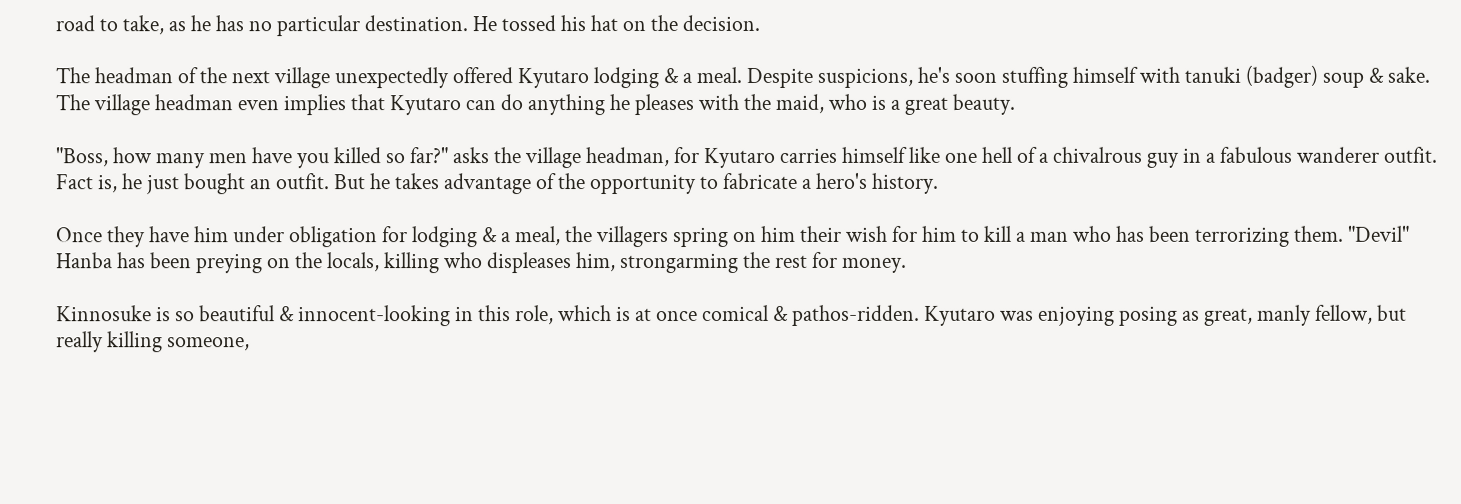road to take, as he has no particular destination. He tossed his hat on the decision.

The headman of the next village unexpectedly offered Kyutaro lodging & a meal. Despite suspicions, he's soon stuffing himself with tanuki (badger) soup & sake. The village headman even implies that Kyutaro can do anything he pleases with the maid, who is a great beauty.

"Boss, how many men have you killed so far?" asks the village headman, for Kyutaro carries himself like one hell of a chivalrous guy in a fabulous wanderer outfit. Fact is, he just bought an outfit. But he takes advantage of the opportunity to fabricate a hero's history.

Once they have him under obligation for lodging & a meal, the villagers spring on him their wish for him to kill a man who has been terrorizing them. "Devil" Hanba has been preying on the locals, killing who displeases him, strongarming the rest for money.

Kinnosuke is so beautiful & innocent-looking in this role, which is at once comical & pathos-ridden. Kyutaro was enjoying posing as great, manly fellow, but really killing someone,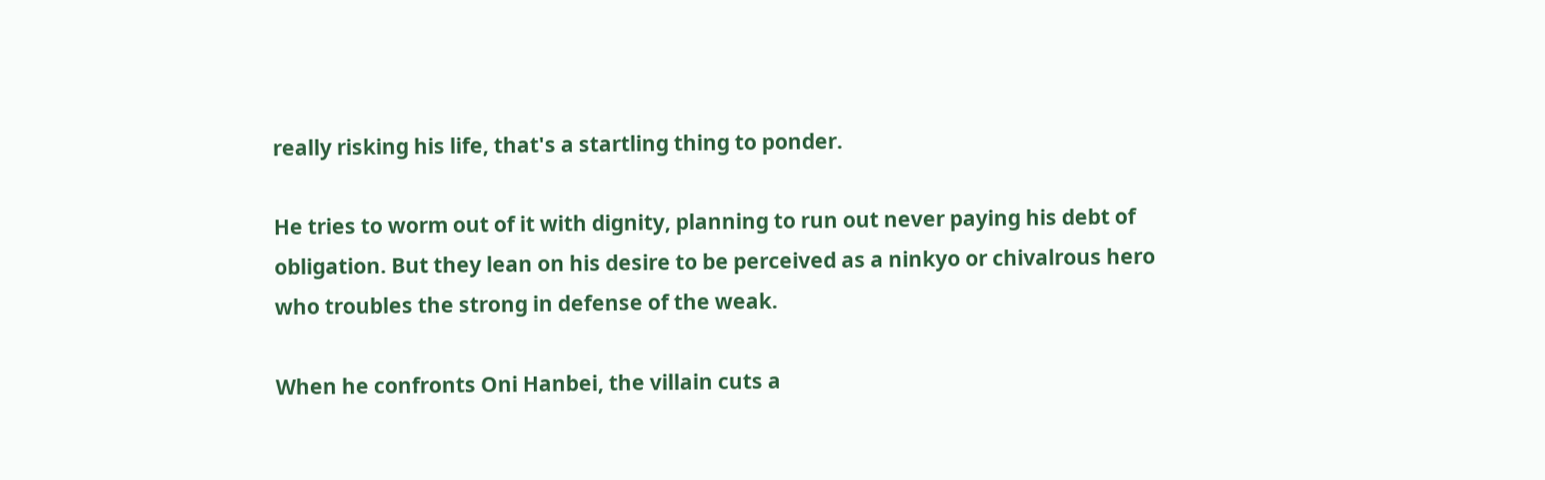really risking his life, that's a startling thing to ponder.

He tries to worm out of it with dignity, planning to run out never paying his debt of obligation. But they lean on his desire to be perceived as a ninkyo or chivalrous hero who troubles the strong in defense of the weak.

When he confronts Oni Hanbei, the villain cuts a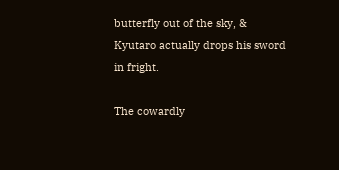butterfly out of the sky, & Kyutaro actually drops his sword in fright.

The cowardly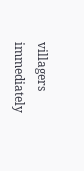villagers immediately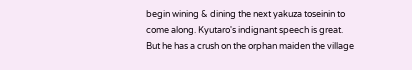begin wining & dining the next yakuza toseinin to come along. Kyutaro's indignant speech is great. But he has a crush on the orphan maiden the village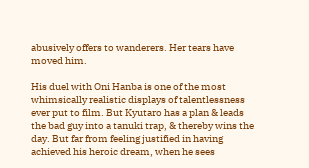abusively offers to wanderers. Her tears have moved him.

His duel with Oni Hanba is one of the most whimsically realistic displays of talentlessness ever put to film. But Kyutaro has a plan & leads the bad guy into a tanuki trap, & thereby wins the day. But far from feeling justified in having achieved his heroic dream, when he sees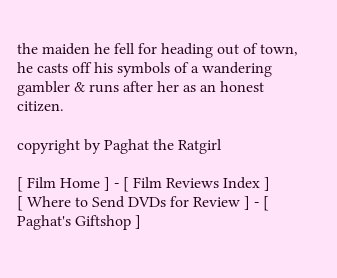the maiden he fell for heading out of town, he casts off his symbols of a wandering gambler & runs after her as an honest citizen.

copyright by Paghat the Ratgirl

[ Film Home ] - [ Film Reviews Index ]
[ Where to Send DVDs for Review ] - [ Paghat's Giftshop ]